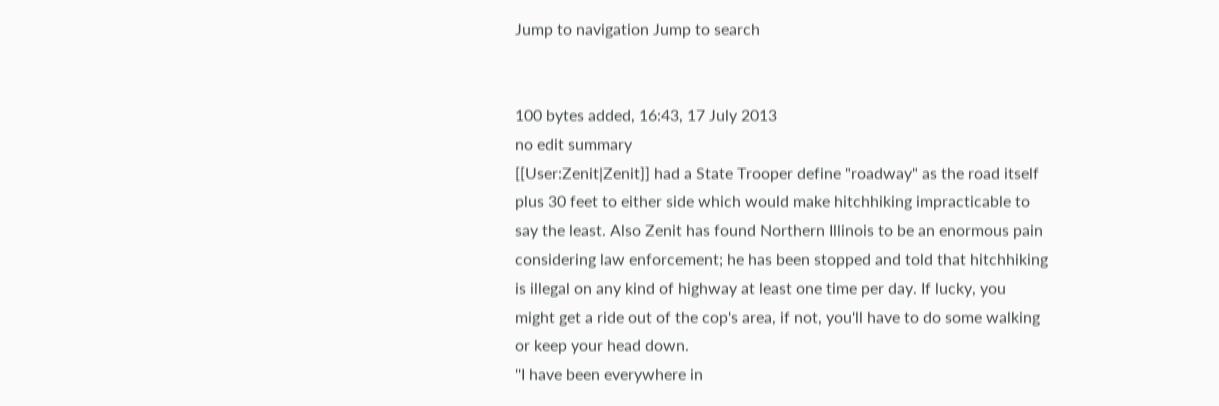Jump to navigation Jump to search


100 bytes added, 16:43, 17 July 2013
no edit summary
[[User:Zenit|Zenit]] had a State Trooper define "roadway" as the road itself plus 30 feet to either side which would make hitchhiking impracticable to say the least. Also Zenit has found Northern Illinois to be an enormous pain considering law enforcement; he has been stopped and told that hitchhiking is illegal on any kind of highway at least one time per day. If lucky, you might get a ride out of the cop's area, if not, you'll have to do some walking or keep your head down.
''I have been everywhere in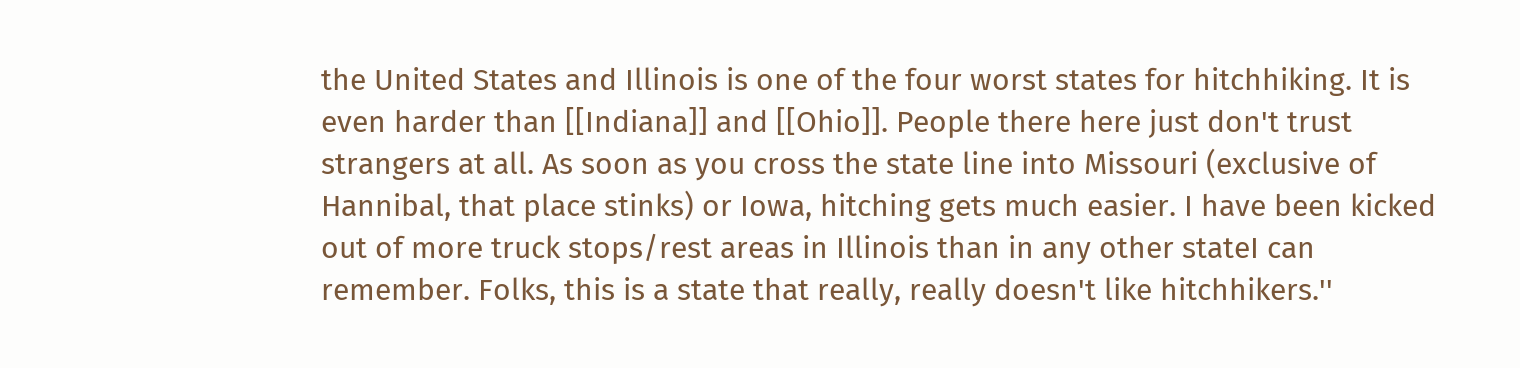the United States and Illinois is one of the four worst states for hitchhiking. It is even harder than [[Indiana]] and [[Ohio]]. People there here just don't trust strangers at all. As soon as you cross the state line into Missouri (exclusive of Hannibal, that place stinks) or Iowa, hitching gets much easier. I have been kicked out of more truck stops/rest areas in Illinois than in any other stateI can remember. Folks, this is a state that really, really doesn't like hitchhikers.''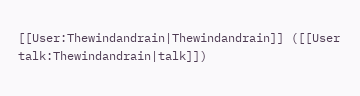[[User:Thewindandrain|Thewindandrain]] ([[User talk:Thewindandrain|talk]])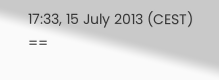17:33, 15 July 2013 (CEST)
==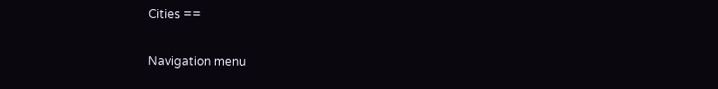Cities ==

Navigation menu